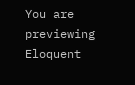You are previewing Eloquent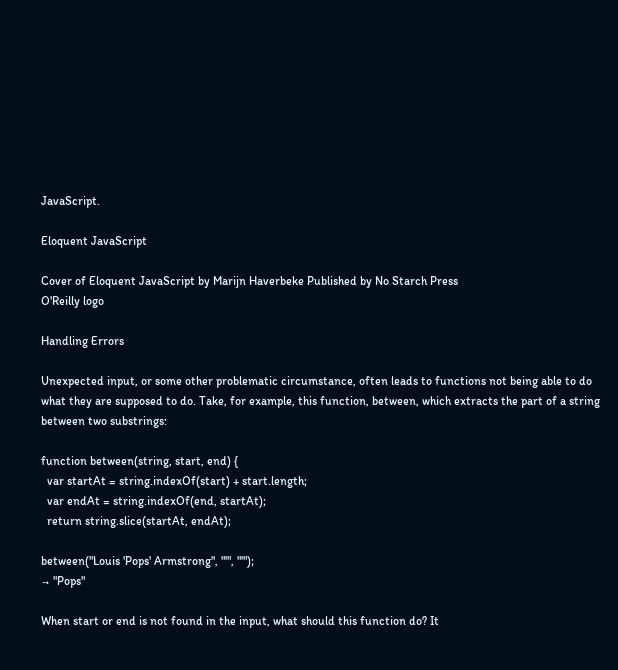JavaScript.

Eloquent JavaScript

Cover of Eloquent JavaScript by Marijn Haverbeke Published by No Starch Press
O'Reilly logo

Handling Errors

Unexpected input, or some other problematic circumstance, often leads to functions not being able to do what they are supposed to do. Take, for example, this function, between, which extracts the part of a string between two substrings:

function between(string, start, end) {
  var startAt = string.indexOf(start) + start.length;
  var endAt = string.indexOf(end, startAt);
  return string.slice(startAt, endAt);

between("Louis 'Pops' Armstrong", "'", "'");
→ "Pops"

When start or end is not found in the input, what should this function do? It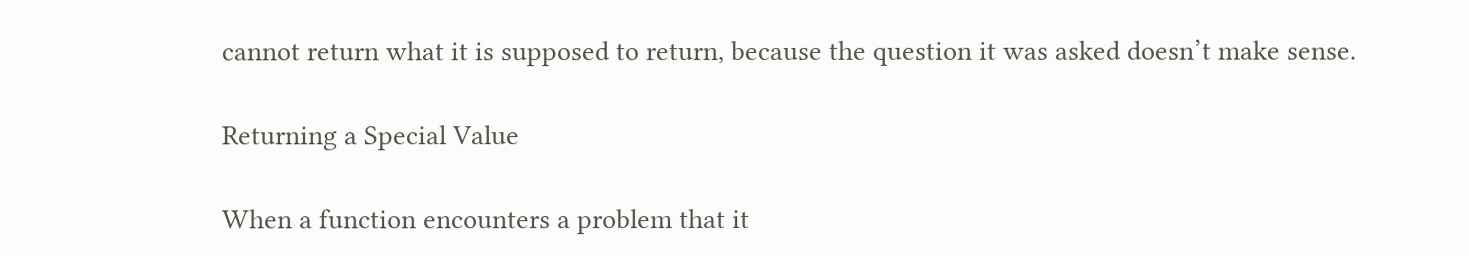cannot return what it is supposed to return, because the question it was asked doesn’t make sense.

Returning a Special Value

When a function encounters a problem that it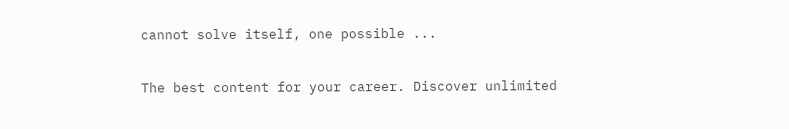cannot solve itself, one possible ...

The best content for your career. Discover unlimited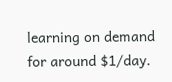learning on demand for around $1/day.